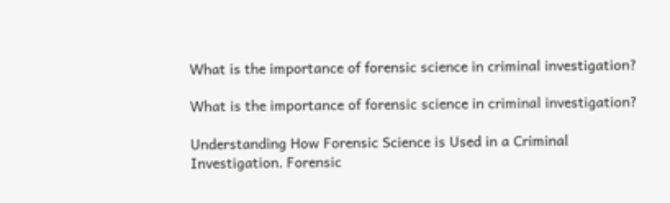What is the importance of forensic science in criminal investigation?

What is the importance of forensic science in criminal investigation?

Understanding How Forensic Science is Used in a Criminal Investigation. Forensic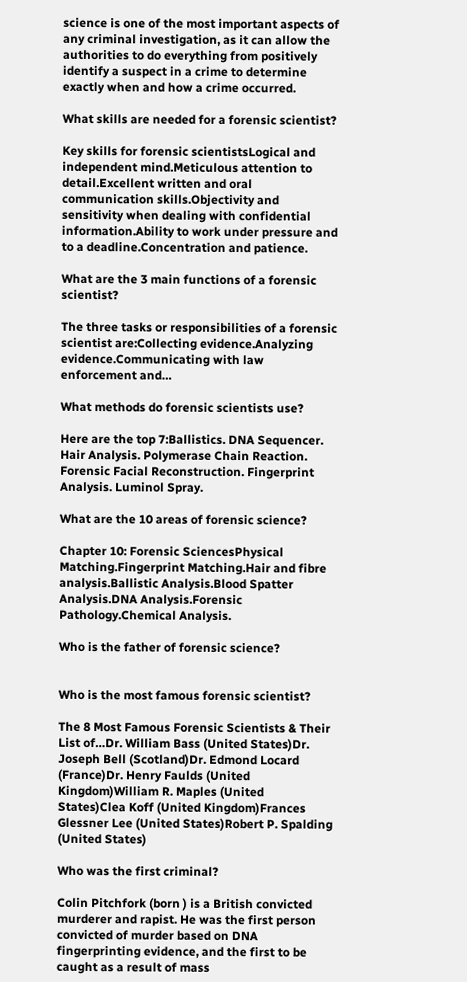science is one of the most important aspects of any criminal investigation, as it can allow the authorities to do everything from positively identify a suspect in a crime to determine exactly when and how a crime occurred.

What skills are needed for a forensic scientist?

Key skills for forensic scientistsLogical and independent mind.Meticulous attention to detail.Excellent written and oral communication skills.Objectivity and sensitivity when dealing with confidential information.Ability to work under pressure and to a deadline.Concentration and patience.

What are the 3 main functions of a forensic scientist?

The three tasks or responsibilities of a forensic scientist are:Collecting evidence.Analyzing evidence.Communicating with law enforcement and…

What methods do forensic scientists use?

Here are the top 7:Ballistics. DNA Sequencer. Hair Analysis. Polymerase Chain Reaction. Forensic Facial Reconstruction. Fingerprint Analysis. Luminol Spray.

What are the 10 areas of forensic science?

Chapter 10: Forensic SciencesPhysical Matching.Fingerprint Matching.Hair and fibre analysis.Ballistic Analysis.Blood Spatter Analysis.DNA Analysis.Forensic Pathology.Chemical Analysis.

Who is the father of forensic science?


Who is the most famous forensic scientist?

The 8 Most Famous Forensic Scientists & Their List of…Dr. William Bass (United States)Dr. Joseph Bell (Scotland)Dr. Edmond Locard (France)Dr. Henry Faulds (United Kingdom)William R. Maples (United States)Clea Koff (United Kingdom)Frances Glessner Lee (United States)Robert P. Spalding (United States)

Who was the first criminal?

Colin Pitchfork (born ) is a British convicted murderer and rapist. He was the first person convicted of murder based on DNA fingerprinting evidence, and the first to be caught as a result of mass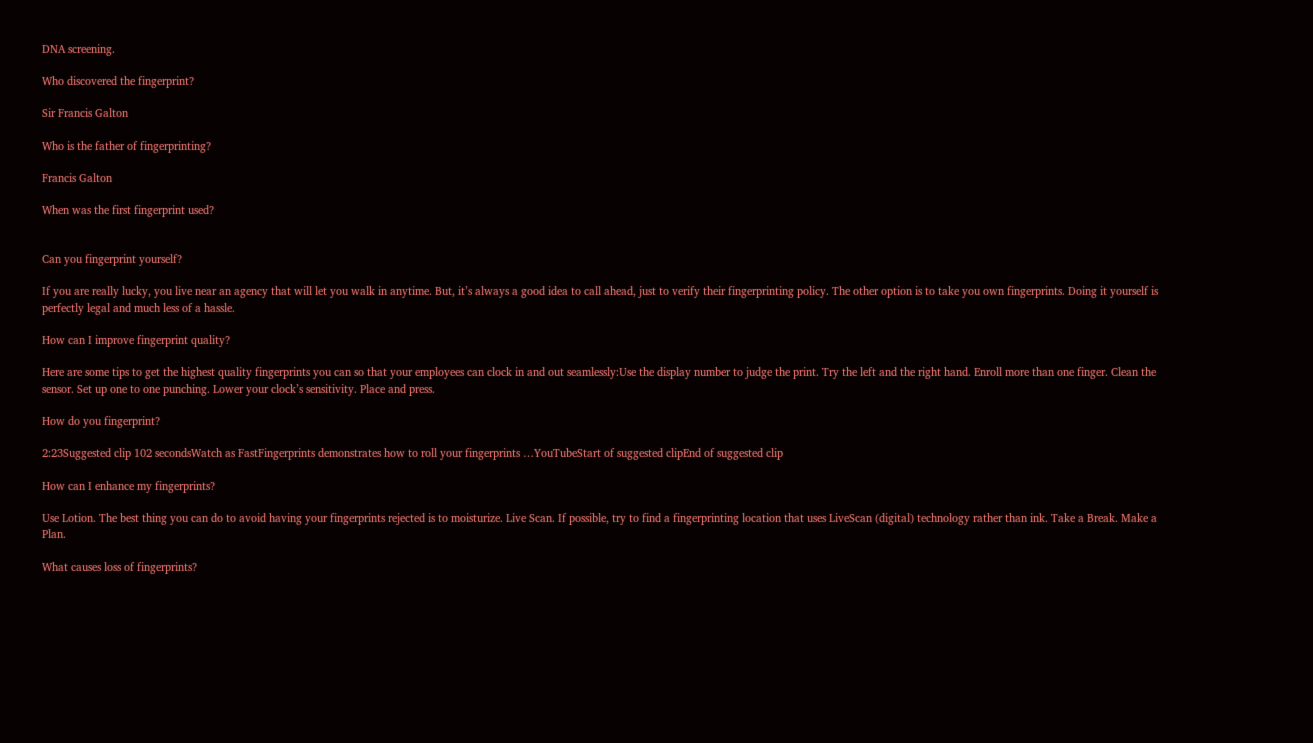DNA screening.

Who discovered the fingerprint?

Sir Francis Galton

Who is the father of fingerprinting?

Francis Galton

When was the first fingerprint used?


Can you fingerprint yourself?

If you are really lucky, you live near an agency that will let you walk in anytime. But, it’s always a good idea to call ahead, just to verify their fingerprinting policy. The other option is to take you own fingerprints. Doing it yourself is perfectly legal and much less of a hassle.

How can I improve fingerprint quality?

Here are some tips to get the highest quality fingerprints you can so that your employees can clock in and out seamlessly:Use the display number to judge the print. Try the left and the right hand. Enroll more than one finger. Clean the sensor. Set up one to one punching. Lower your clock’s sensitivity. Place and press.

How do you fingerprint?

2:23Suggested clip 102 secondsWatch as FastFingerprints demonstrates how to roll your fingerprints …YouTubeStart of suggested clipEnd of suggested clip

How can I enhance my fingerprints?

Use Lotion. The best thing you can do to avoid having your fingerprints rejected is to moisturize. Live Scan. If possible, try to find a fingerprinting location that uses LiveScan (digital) technology rather than ink. Take a Break. Make a Plan.

What causes loss of fingerprints?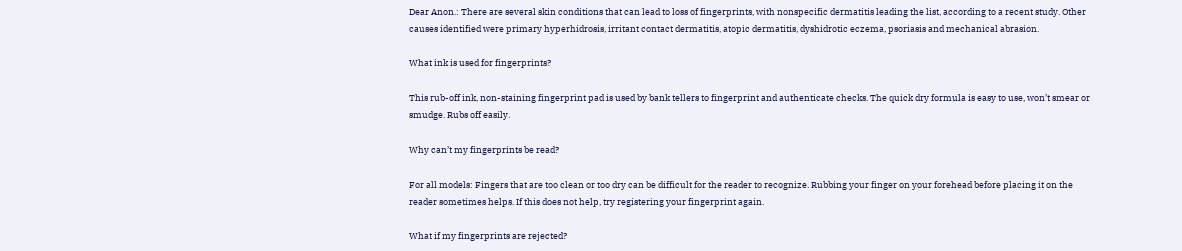Dear Anon.: There are several skin conditions that can lead to loss of fingerprints, with nonspecific dermatitis leading the list, according to a recent study. Other causes identified were primary hyperhidrosis, irritant contact dermatitis, atopic dermatitis, dyshidrotic eczema, psoriasis and mechanical abrasion.

What ink is used for fingerprints?

This rub-off ink, non-staining fingerprint pad is used by bank tellers to fingerprint and authenticate checks. The quick dry formula is easy to use, won’t smear or smudge. Rubs off easily.

Why can’t my fingerprints be read?

For all models: Fingers that are too clean or too dry can be difficult for the reader to recognize. Rubbing your finger on your forehead before placing it on the reader sometimes helps. If this does not help, try registering your fingerprint again.

What if my fingerprints are rejected?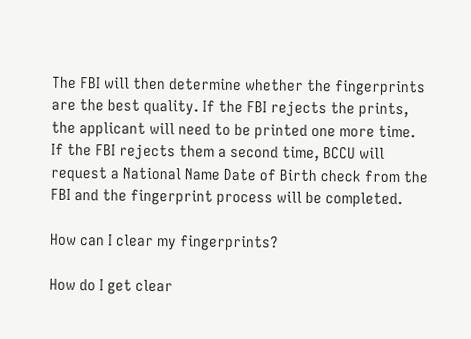The FBI will then determine whether the fingerprints are the best quality. If the FBI rejects the prints, the applicant will need to be printed one more time. If the FBI rejects them a second time, BCCU will request a National Name Date of Birth check from the FBI and the fingerprint process will be completed.

How can I clear my fingerprints?

How do I get clear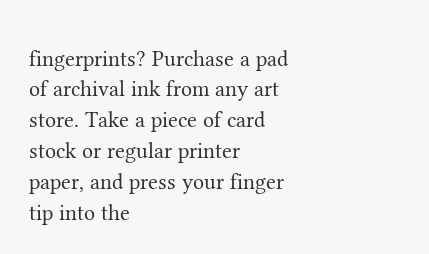fingerprints? Purchase a pad of archival ink from any art store. Take a piece of card stock or regular printer paper, and press your finger tip into the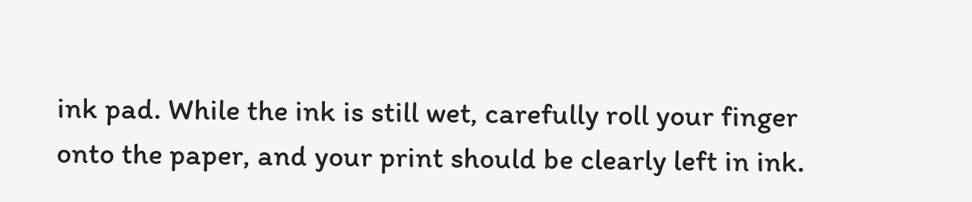ink pad. While the ink is still wet, carefully roll your finger onto the paper, and your print should be clearly left in ink.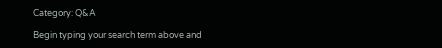Category: Q&A

Begin typing your search term above and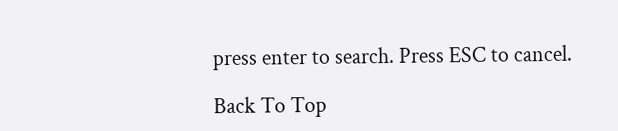press enter to search. Press ESC to cancel.

Back To Top